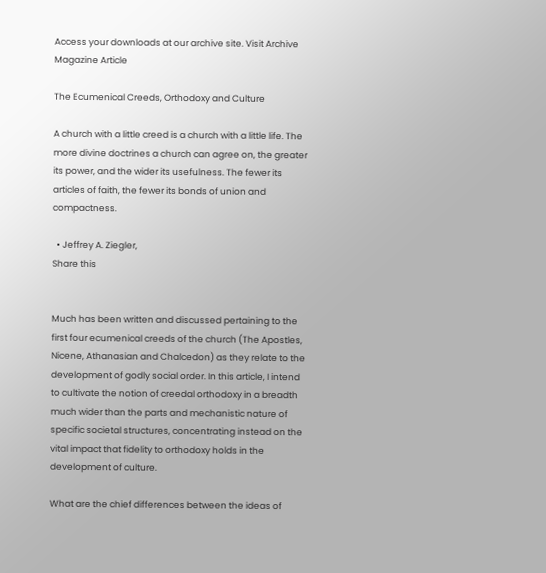Access your downloads at our archive site. Visit Archive
Magazine Article

The Ecumenical Creeds, Orthodoxy and Culture

A church with a little creed is a church with a little life. The more divine doctrines a church can agree on, the greater its power, and the wider its usefulness. The fewer its articles of faith, the fewer its bonds of union and compactness.

  • Jeffrey A. Ziegler,
Share this


Much has been written and discussed pertaining to the first four ecumenical creeds of the church (The Apostles, Nicene, Athanasian and Chalcedon) as they relate to the development of godly social order. In this article, I intend to cultivate the notion of creedal orthodoxy in a breadth much wider than the parts and mechanistic nature of specific societal structures, concentrating instead on the vital impact that fidelity to orthodoxy holds in the development of culture.

What are the chief differences between the ideas of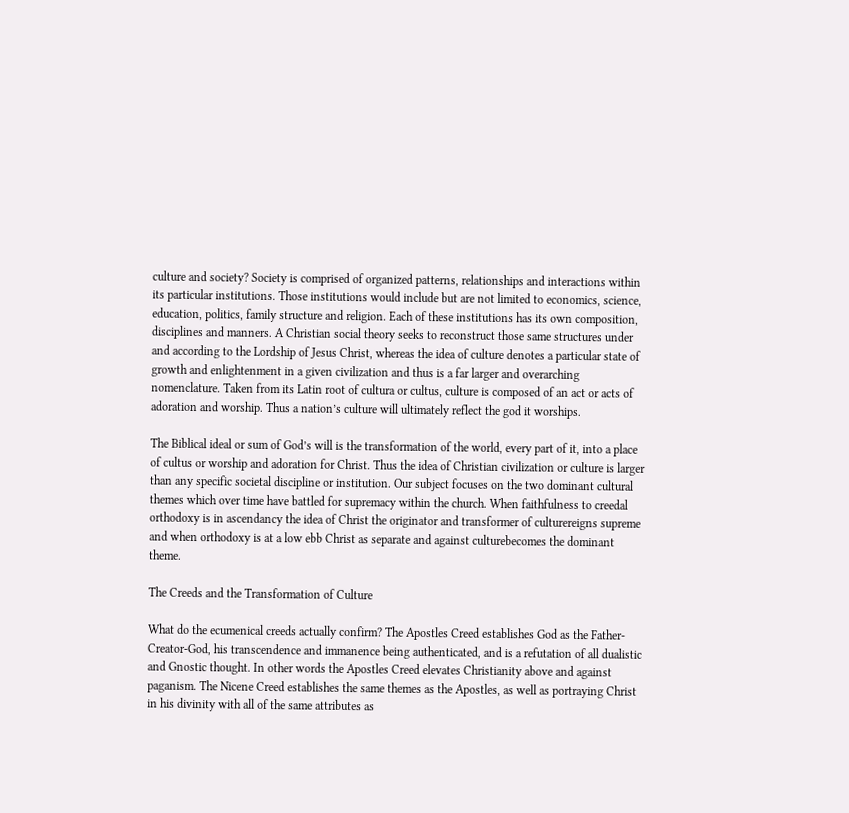culture and society? Society is comprised of organized patterns, relationships and interactions within its particular institutions. Those institutions would include but are not limited to economics, science, education, politics, family structure and religion. Each of these institutions has its own composition, disciplines and manners. A Christian social theory seeks to reconstruct those same structures under and according to the Lordship of Jesus Christ, whereas the idea of culture denotes a particular state of growth and enlightenment in a given civilization and thus is a far larger and overarching nomenclature. Taken from its Latin root of cultura or cultus, culture is composed of an act or acts of adoration and worship. Thus a nation’s culture will ultimately reflect the god it worships.

The Biblical ideal or sum of God’s will is the transformation of the world, every part of it, into a place of cultus or worship and adoration for Christ. Thus the idea of Christian civilization or culture is larger than any specific societal discipline or institution. Our subject focuses on the two dominant cultural themes which over time have battled for supremacy within the church. When faithfulness to creedal orthodoxy is in ascendancy the idea of Christ the originator and transformer of culturereigns supreme and when orthodoxy is at a low ebb Christ as separate and against culturebecomes the dominant theme.

The Creeds and the Transformation of Culture

What do the ecumenical creeds actually confirm? The Apostles Creed establishes God as the Father-Creator-God, his transcendence and immanence being authenticated, and is a refutation of all dualistic and Gnostic thought. In other words the Apostles Creed elevates Christianity above and against paganism. The Nicene Creed establishes the same themes as the Apostles, as well as portraying Christ in his divinity with all of the same attributes as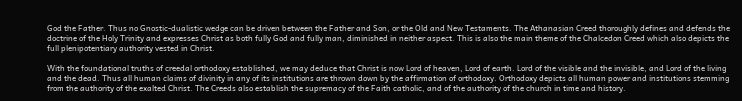God the Father. Thus no Gnostic-dualistic wedge can be driven between the Father and Son, or the Old and New Testaments. The Athanasian Creed thoroughly defines and defends the doctrine of the Holy Trinity and expresses Christ as both fully God and fully man, diminished in neither aspect. This is also the main theme of the Chalcedon Creed which also depicts the full plenipotentiary authority vested in Christ.

With the foundational truths of creedal orthodoxy established, we may deduce that Christ is now Lord of heaven, Lord of earth. Lord of the visible and the invisible, and Lord of the living and the dead. Thus all human claims of divinity in any of its institutions are thrown down by the affirmation of orthodoxy. Orthodoxy depicts all human power and institutions stemming from the authority of the exalted Christ. The Creeds also establish the supremacy of the Faith catholic, and of the authority of the church in time and history.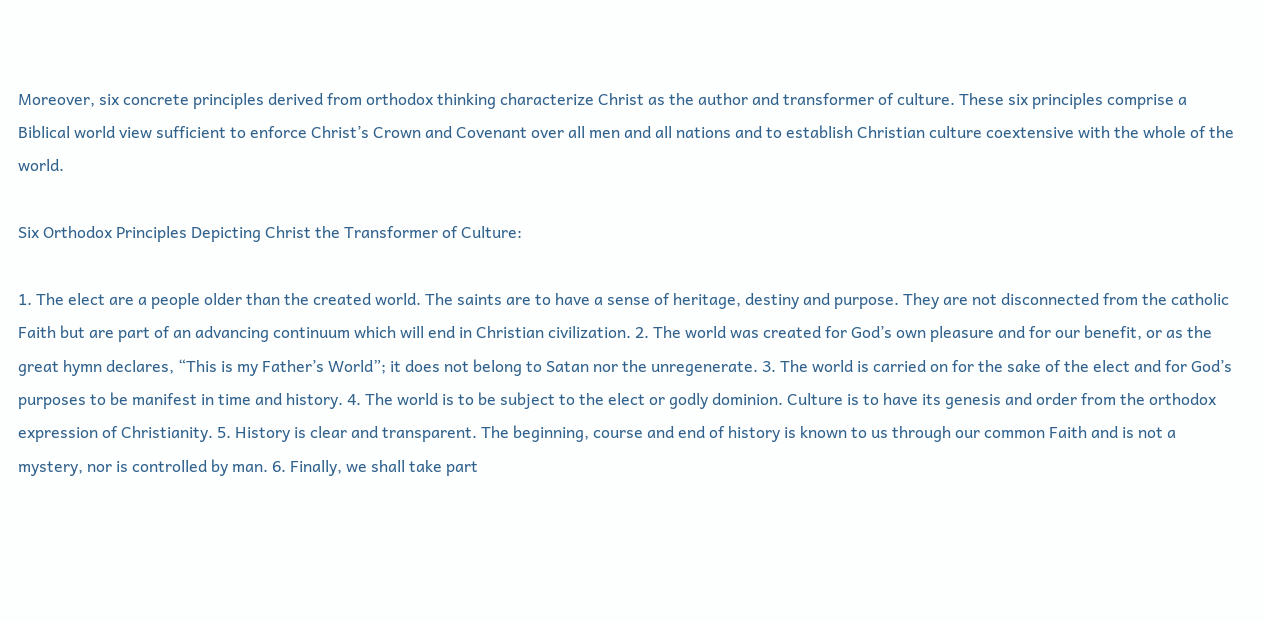Moreover, six concrete principles derived from orthodox thinking characterize Christ as the author and transformer of culture. These six principles comprise a Biblical world view sufficient to enforce Christ’s Crown and Covenant over all men and all nations and to establish Christian culture coextensive with the whole of the world.

Six Orthodox Principles Depicting Christ the Transformer of Culture:

1. The elect are a people older than the created world. The saints are to have a sense of heritage, destiny and purpose. They are not disconnected from the catholic Faith but are part of an advancing continuum which will end in Christian civilization. 2. The world was created for God’s own pleasure and for our benefit, or as the great hymn declares, “This is my Father’s World”; it does not belong to Satan nor the unregenerate. 3. The world is carried on for the sake of the elect and for God’s purposes to be manifest in time and history. 4. The world is to be subject to the elect or godly dominion. Culture is to have its genesis and order from the orthodox expression of Christianity. 5. History is clear and transparent. The beginning, course and end of history is known to us through our common Faith and is not a mystery, nor is controlled by man. 6. Finally, we shall take part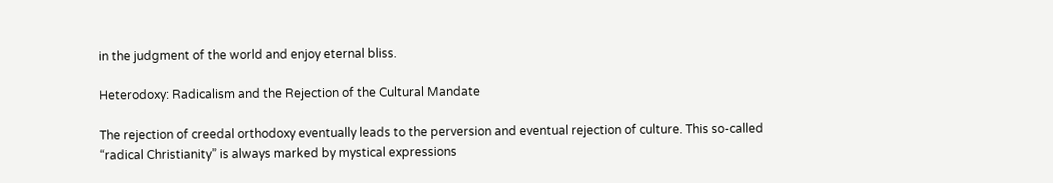in the judgment of the world and enjoy eternal bliss.

Heterodoxy: Radicalism and the Rejection of the Cultural Mandate

The rejection of creedal orthodoxy eventually leads to the perversion and eventual rejection of culture. This so-called “radical Christianity” is always marked by mystical expressions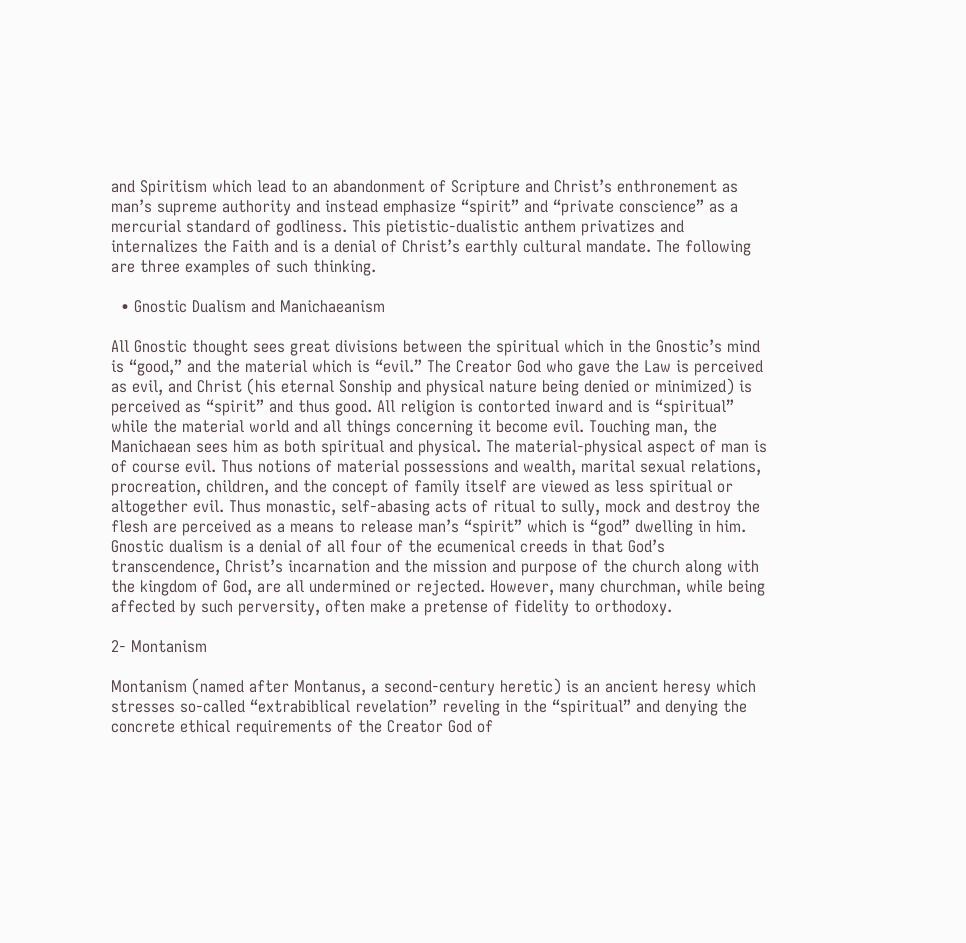and Spiritism which lead to an abandonment of Scripture and Christ’s enthronement as man’s supreme authority and instead emphasize “spirit” and “private conscience” as a mercurial standard of godliness. This pietistic-dualistic anthem privatizes and internalizes the Faith and is a denial of Christ’s earthly cultural mandate. The following are three examples of such thinking.

  • Gnostic Dualism and Manichaeanism

All Gnostic thought sees great divisions between the spiritual which in the Gnostic’s mind is “good,” and the material which is “evil.” The Creator God who gave the Law is perceived as evil, and Christ (his eternal Sonship and physical nature being denied or minimized) is perceived as “spirit” and thus good. All religion is contorted inward and is “spiritual” while the material world and all things concerning it become evil. Touching man, the Manichaean sees him as both spiritual and physical. The material-physical aspect of man is of course evil. Thus notions of material possessions and wealth, marital sexual relations, procreation, children, and the concept of family itself are viewed as less spiritual or altogether evil. Thus monastic, self-abasing acts of ritual to sully, mock and destroy the flesh are perceived as a means to release man’s “spirit” which is “god” dwelling in him. Gnostic dualism is a denial of all four of the ecumenical creeds in that God’s transcendence, Christ’s incarnation and the mission and purpose of the church along with the kingdom of God, are all undermined or rejected. However, many churchman, while being affected by such perversity, often make a pretense of fidelity to orthodoxy.

2- Montanism

Montanism (named after Montanus, a second-century heretic) is an ancient heresy which stresses so-called “extrabiblical revelation” reveling in the “spiritual” and denying the concrete ethical requirements of the Creator God of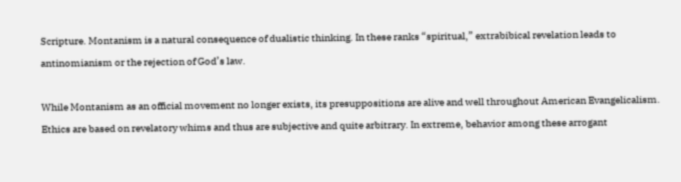Scripture. Montanism is a natural consequence of dualistic thinking. In these ranks “spiritual,” extrabibical revelation leads to antinomianism or the rejection of God’s law.

While Montanism as an official movement no longer exists, its presuppositions are alive and well throughout American Evangelicalism. Ethics are based on revelatory whims and thus are subjective and quite arbitrary. In extreme, behavior among these arrogant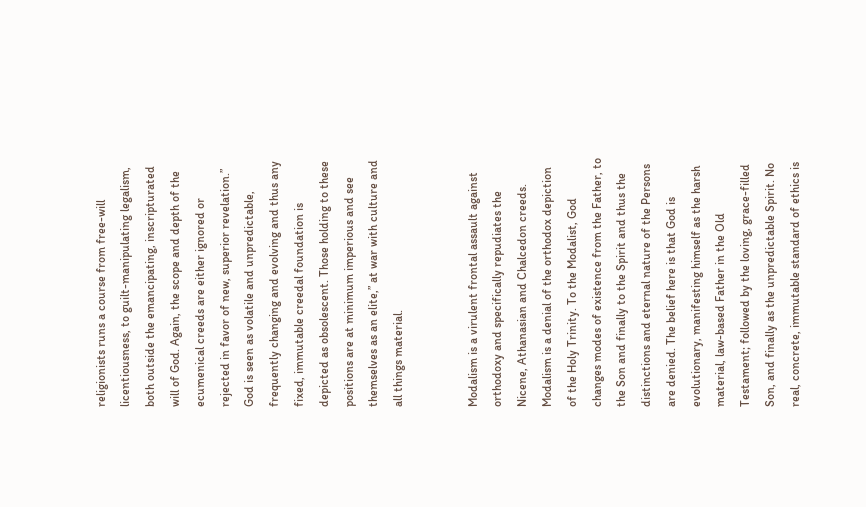religionists runs a course from free-will licentiousness, to guilt-manipulating legalism, both outside the emancipating, inscripturated will of God. Again, the scope and depth of the ecumenical creeds are either ignored or rejected in favor of new, superior revelation.” God is seen as volatile and unpredictable, frequently changing and evolving and thus any fixed, immutable creedal foundation is depicted as obsolescent. Those holding to these positions are at minimum imperious and see themselves as an elite,” at war with culture and all things material.


Modalism is a virulent frontal assault against orthodoxy and specifically repudiates the Nicene, Athanasian and Chalcedon creeds. Modalism is a denial of the orthodox depiction of the Holy Trinity. To the Modalist, God changes modes of existence from the Father, to the Son and finally to the Spirit and thus the distinctions and eternal nature of the Persons are denied. The belief here is that God is evolutionary, manifesting himself as the harsh material, law-based Father in the Old Testament; followed by the loving, grace-filled Son, and finally as the unpredictable Spirit. No real, concrete, immutable standard of ethics is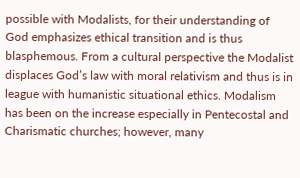possible with Modalists, for their understanding of God emphasizes ethical transition and is thus blasphemous. From a cultural perspective the Modalist displaces God’s law with moral relativism and thus is in league with humanistic situational ethics. Modalism has been on the increase especially in Pentecostal and Charismatic churches; however, many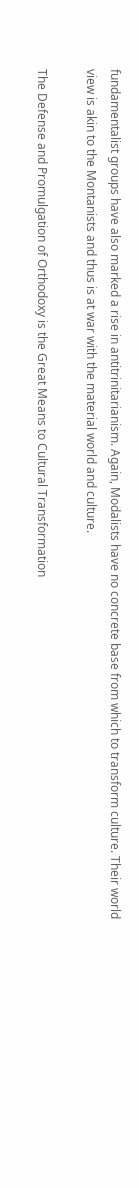fundamentalist groups have also marked a rise in antitrinitarianism. Again, Modalists have no concrete base from which to transform culture. Their world view is akin to the Montanists and thus is at war with the material world and culture.

The Defense and Promulgation of Orthodoxy is the Great Means to Cultural Transformation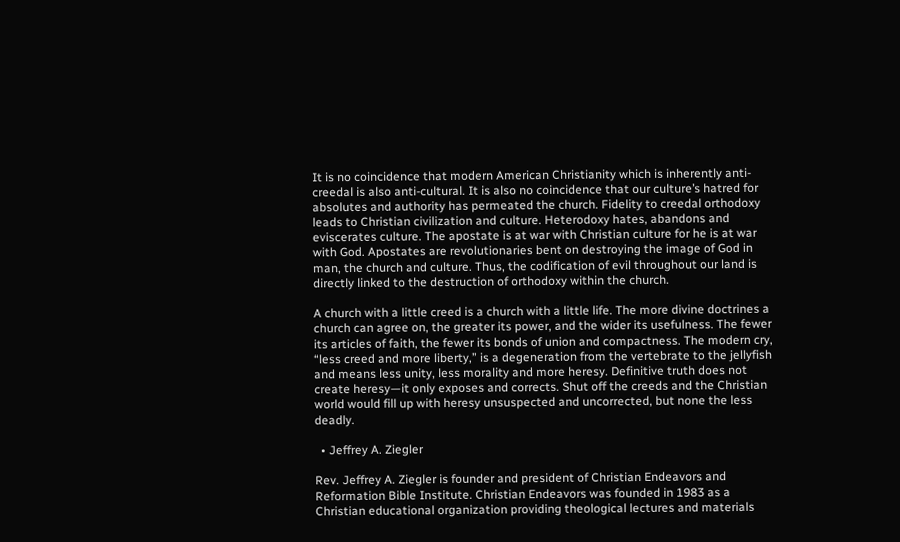It is no coincidence that modern American Christianity which is inherently anti-creedal is also anti-cultural. It is also no coincidence that our culture’s hatred for absolutes and authority has permeated the church. Fidelity to creedal orthodoxy leads to Christian civilization and culture. Heterodoxy hates, abandons and eviscerates culture. The apostate is at war with Christian culture for he is at war with God. Apostates are revolutionaries bent on destroying the image of God in man, the church and culture. Thus, the codification of evil throughout our land is directly linked to the destruction of orthodoxy within the church.

A church with a little creed is a church with a little life. The more divine doctrines a church can agree on, the greater its power, and the wider its usefulness. The fewer its articles of faith, the fewer its bonds of union and compactness. The modern cry, “less creed and more liberty,” is a degeneration from the vertebrate to the jellyfish and means less unity, less morality and more heresy. Definitive truth does not create heresy—it only exposes and corrects. Shut off the creeds and the Christian world would fill up with heresy unsuspected and uncorrected, but none the less deadly.

  • Jeffrey A. Ziegler

Rev. Jeffrey A. Ziegler is founder and president of Christian Endeavors and Reformation Bible Institute. Christian Endeavors was founded in 1983 as a Christian educational organization providing theological lectures and materials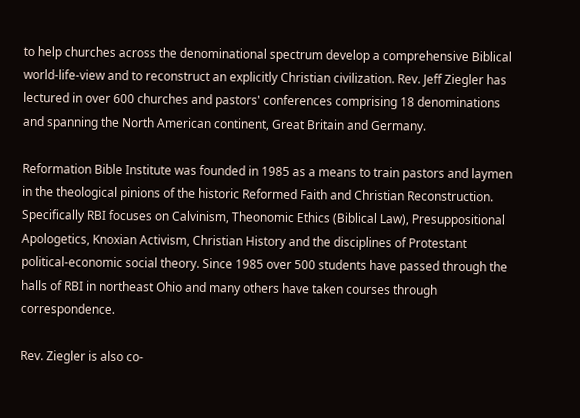to help churches across the denominational spectrum develop a comprehensive Biblical world-life-view and to reconstruct an explicitly Christian civilization. Rev. Jeff Ziegler has lectured in over 600 churches and pastors' conferences comprising 18 denominations and spanning the North American continent, Great Britain and Germany.

Reformation Bible Institute was founded in 1985 as a means to train pastors and laymen in the theological pinions of the historic Reformed Faith and Christian Reconstruction. Specifically RBI focuses on Calvinism, Theonomic Ethics (Biblical Law), Presuppositional Apologetics, Knoxian Activism, Christian History and the disciplines of Protestant political-economic social theory. Since 1985 over 500 students have passed through the halls of RBI in northeast Ohio and many others have taken courses through correspondence.

Rev. Ziegler is also co-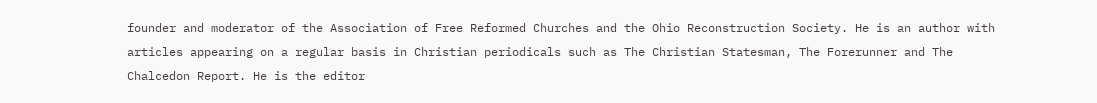founder and moderator of the Association of Free Reformed Churches and the Ohio Reconstruction Society. He is an author with articles appearing on a regular basis in Christian periodicals such as The Christian Statesman, The Forerunner and The Chalcedon Report. He is the editor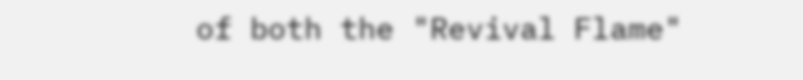of both the "Revival Flame"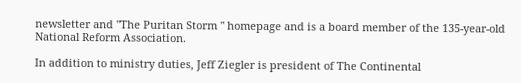newsletter and "The Puritan Storm " homepage and is a board member of the 135-year-old National Reform Association.

In addition to ministry duties, Jeff Ziegler is president of The Continental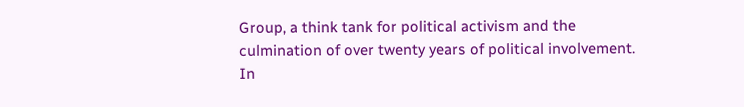Group, a think tank for political activism and the culmination of over twenty years of political involvement. In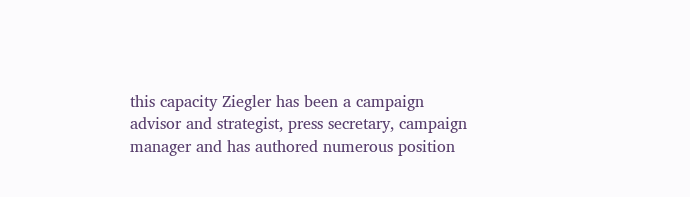this capacity Ziegler has been a campaign advisor and strategist, press secretary, campaign manager and has authored numerous position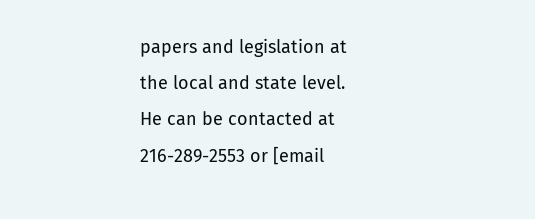papers and legislation at the local and state level. He can be contacted at 216-289-2553 or [email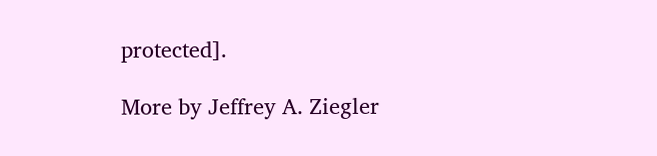protected].

More by Jeffrey A. Ziegler